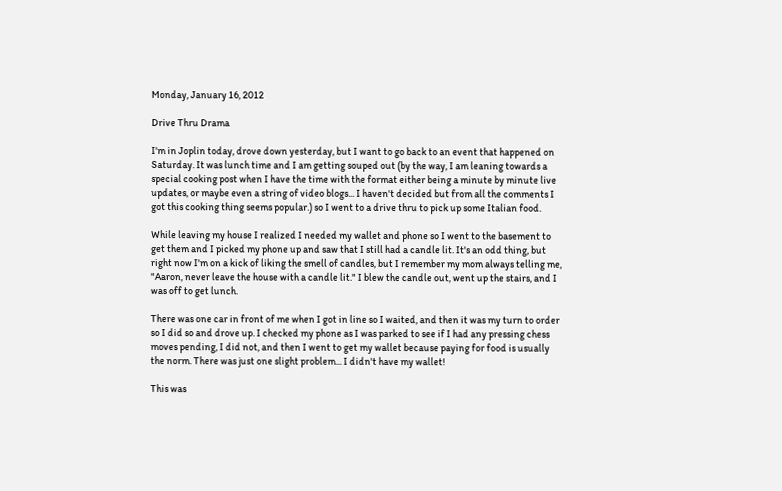Monday, January 16, 2012

Drive Thru Drama

I'm in Joplin today, drove down yesterday, but I want to go back to an event that happened on Saturday. It was lunch time and I am getting souped out (by the way, I am leaning towards a special cooking post when I have the time with the format either being a minute by minute live updates, or maybe even a string of video blogs... I haven't decided but from all the comments I got this cooking thing seems popular.) so I went to a drive thru to pick up some Italian food.

While leaving my house I realized I needed my wallet and phone so I went to the basement to get them and I picked my phone up and saw that I still had a candle lit. It's an odd thing, but right now I'm on a kick of liking the smell of candles, but I remember my mom always telling me, "Aaron, never leave the house with a candle lit." I blew the candle out, went up the stairs, and I was off to get lunch.

There was one car in front of me when I got in line so I waited, and then it was my turn to order so I did so and drove up. I checked my phone as I was parked to see if I had any pressing chess moves pending, I did not, and then I went to get my wallet because paying for food is usually the norm. There was just one slight problem... I didn't have my wallet!

This was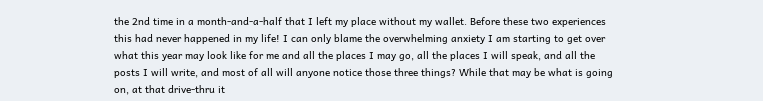the 2nd time in a month-and-a-half that I left my place without my wallet. Before these two experiences this had never happened in my life! I can only blame the overwhelming anxiety I am starting to get over what this year may look like for me and all the places I may go, all the places I will speak, and all the posts I will write, and most of all will anyone notice those three things? While that may be what is going on, at that drive-thru it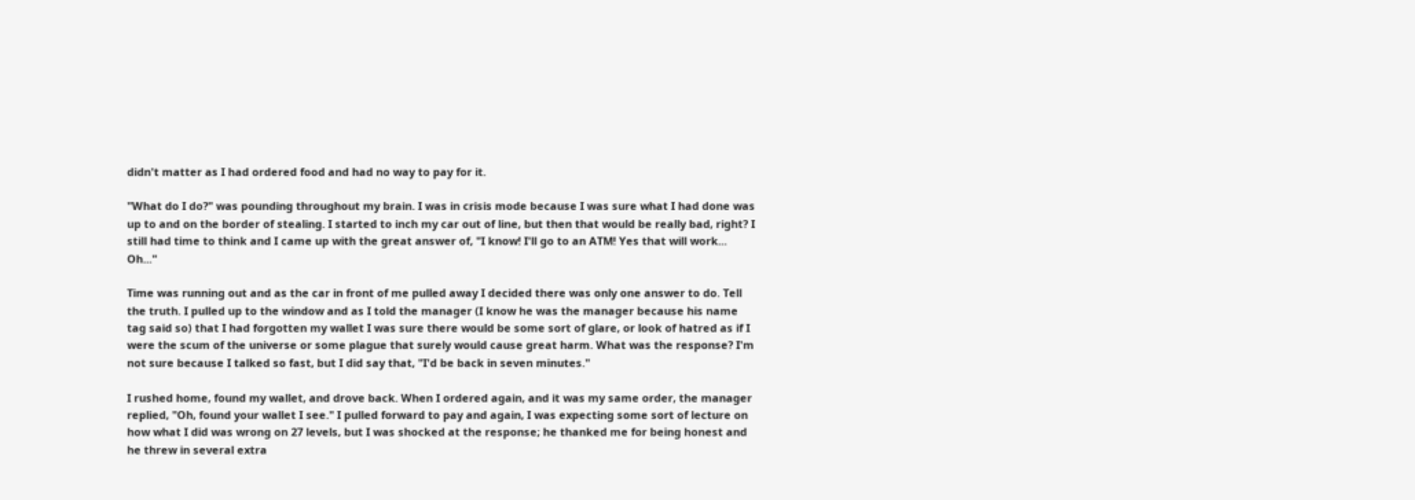didn't matter as I had ordered food and had no way to pay for it.

"What do I do?" was pounding throughout my brain. I was in crisis mode because I was sure what I had done was up to and on the border of stealing. I started to inch my car out of line, but then that would be really bad, right? I still had time to think and I came up with the great answer of, "I know! I'll go to an ATM! Yes that will work... Oh..."

Time was running out and as the car in front of me pulled away I decided there was only one answer to do. Tell the truth. I pulled up to the window and as I told the manager (I know he was the manager because his name tag said so) that I had forgotten my wallet I was sure there would be some sort of glare, or look of hatred as if I were the scum of the universe or some plague that surely would cause great harm. What was the response? I'm not sure because I talked so fast, but I did say that, "I'd be back in seven minutes."

I rushed home, found my wallet, and drove back. When I ordered again, and it was my same order, the manager replied, "Oh, found your wallet I see." I pulled forward to pay and again, I was expecting some sort of lecture on how what I did was wrong on 27 levels, but I was shocked at the response; he thanked me for being honest and he threw in several extra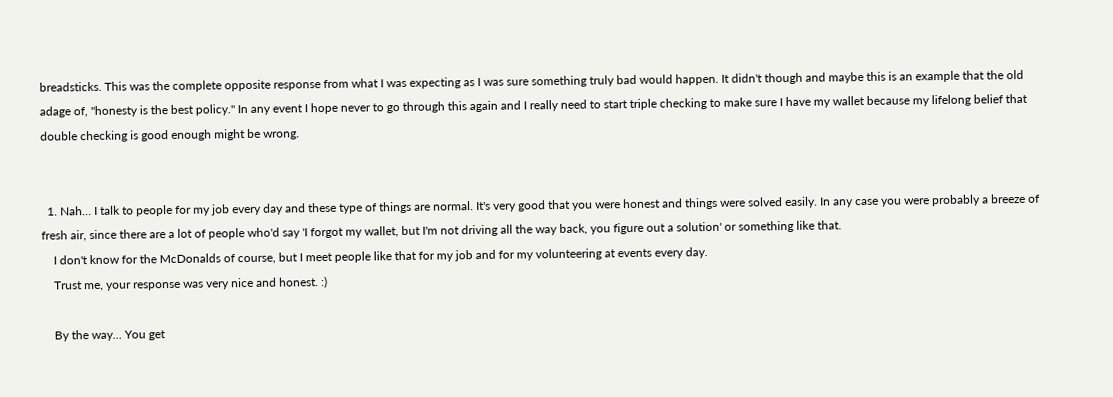breadsticks. This was the complete opposite response from what I was expecting as I was sure something truly bad would happen. It didn't though and maybe this is an example that the old adage of, "honesty is the best policy." In any event I hope never to go through this again and I really need to start triple checking to make sure I have my wallet because my lifelong belief that double checking is good enough might be wrong.


  1. Nah... I talk to people for my job every day and these type of things are normal. It's very good that you were honest and things were solved easily. In any case you were probably a breeze of fresh air, since there are a lot of people who'd say 'I forgot my wallet, but I'm not driving all the way back, you figure out a solution' or something like that.
    I don't know for the McDonalds of course, but I meet people like that for my job and for my volunteering at events every day.
    Trust me, your response was very nice and honest. :)

    By the way... You get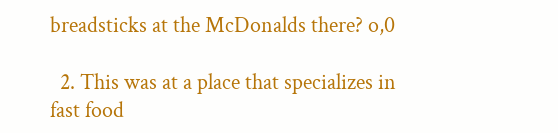breadsticks at the McDonalds there? o,0

  2. This was at a place that specializes in fast food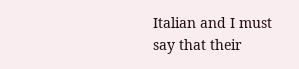Italian and I must say that their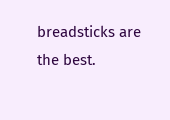breadsticks are the best.